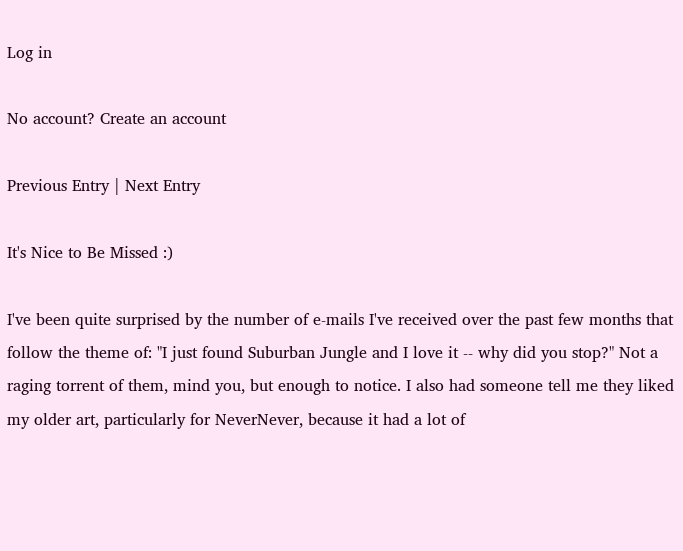Log in

No account? Create an account

Previous Entry | Next Entry

It's Nice to Be Missed :)

I've been quite surprised by the number of e-mails I've received over the past few months that follow the theme of: "I just found Suburban Jungle and I love it -- why did you stop?" Not a raging torrent of them, mind you, but enough to notice. I also had someone tell me they liked my older art, particularly for NeverNever, because it had a lot of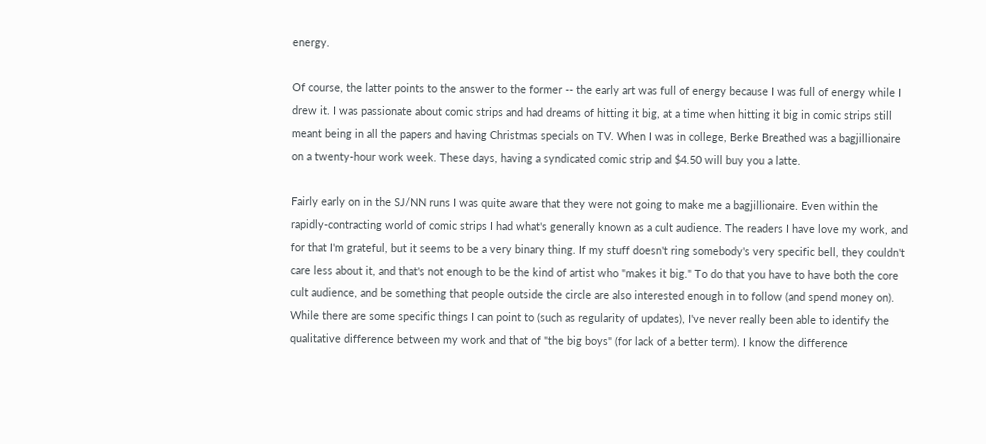energy.

Of course, the latter points to the answer to the former -- the early art was full of energy because I was full of energy while I drew it. I was passionate about comic strips and had dreams of hitting it big, at a time when hitting it big in comic strips still meant being in all the papers and having Christmas specials on TV. When I was in college, Berke Breathed was a bagjillionaire on a twenty-hour work week. These days, having a syndicated comic strip and $4.50 will buy you a latte.

Fairly early on in the SJ/NN runs I was quite aware that they were not going to make me a bagjillionaire. Even within the rapidly-contracting world of comic strips I had what's generally known as a cult audience. The readers I have love my work, and for that I'm grateful, but it seems to be a very binary thing. If my stuff doesn't ring somebody's very specific bell, they couldn't care less about it, and that's not enough to be the kind of artist who "makes it big." To do that you have to have both the core cult audience, and be something that people outside the circle are also interested enough in to follow (and spend money on). While there are some specific things I can point to (such as regularity of updates), I've never really been able to identify the qualitative difference between my work and that of "the big boys" (for lack of a better term). I know the difference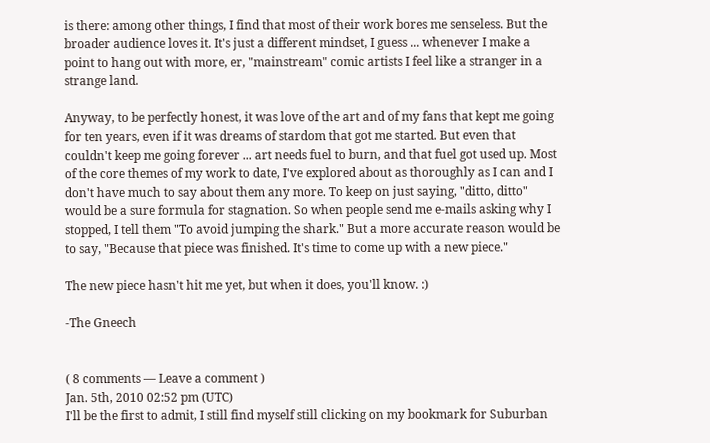is there: among other things, I find that most of their work bores me senseless. But the broader audience loves it. It's just a different mindset, I guess ... whenever I make a point to hang out with more, er, "mainstream" comic artists I feel like a stranger in a strange land.

Anyway, to be perfectly honest, it was love of the art and of my fans that kept me going for ten years, even if it was dreams of stardom that got me started. But even that couldn't keep me going forever ... art needs fuel to burn, and that fuel got used up. Most of the core themes of my work to date, I've explored about as thoroughly as I can and I don't have much to say about them any more. To keep on just saying, "ditto, ditto" would be a sure formula for stagnation. So when people send me e-mails asking why I stopped, I tell them "To avoid jumping the shark." But a more accurate reason would be to say, "Because that piece was finished. It's time to come up with a new piece."

The new piece hasn't hit me yet, but when it does, you'll know. :)

-The Gneech


( 8 comments — Leave a comment )
Jan. 5th, 2010 02:52 pm (UTC)
I'll be the first to admit, I still find myself still clicking on my bookmark for Suburban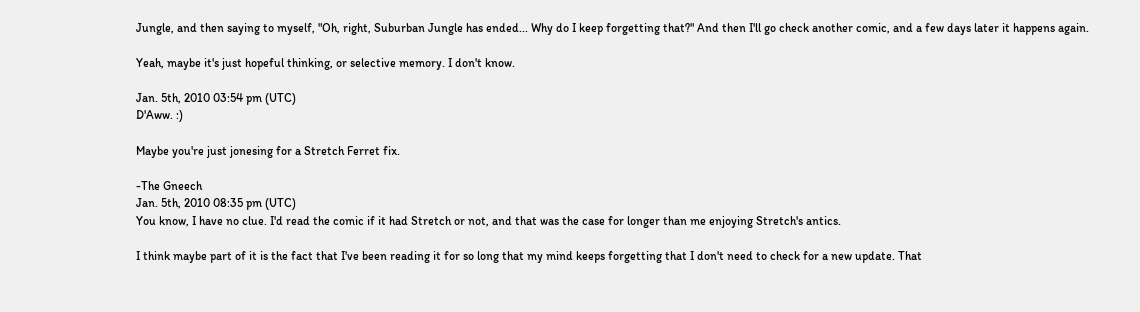Jungle, and then saying to myself, "Oh, right, Suburban Jungle has ended... Why do I keep forgetting that?" And then I'll go check another comic, and a few days later it happens again.

Yeah, maybe it's just hopeful thinking, or selective memory. I don't know.

Jan. 5th, 2010 03:54 pm (UTC)
D'Aww. :)

Maybe you're just jonesing for a Stretch Ferret fix.

-The Gneech
Jan. 5th, 2010 08:35 pm (UTC)
You know, I have no clue. I'd read the comic if it had Stretch or not, and that was the case for longer than me enjoying Stretch's antics.

I think maybe part of it is the fact that I've been reading it for so long that my mind keeps forgetting that I don't need to check for a new update. That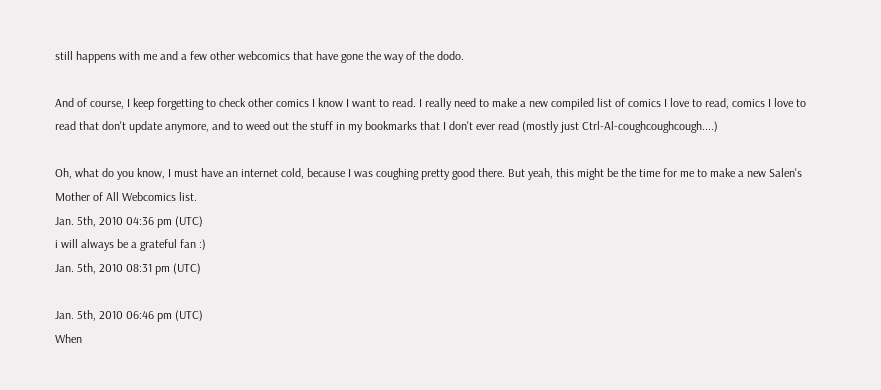still happens with me and a few other webcomics that have gone the way of the dodo.

And of course, I keep forgetting to check other comics I know I want to read. I really need to make a new compiled list of comics I love to read, comics I love to read that don't update anymore, and to weed out the stuff in my bookmarks that I don't ever read (mostly just Ctrl-Al-coughcoughcough....)

Oh, what do you know, I must have an internet cold, because I was coughing pretty good there. But yeah, this might be the time for me to make a new Salen's Mother of All Webcomics list.
Jan. 5th, 2010 04:36 pm (UTC)
i will always be a grateful fan :)
Jan. 5th, 2010 08:31 pm (UTC)

Jan. 5th, 2010 06:46 pm (UTC)
When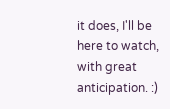it does, I'll be here to watch, with great anticipation. :)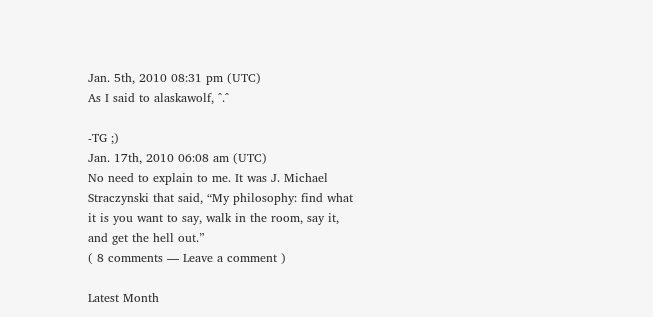Jan. 5th, 2010 08:31 pm (UTC)
As I said to alaskawolf, ^.^

-TG ;)
Jan. 17th, 2010 06:08 am (UTC)
No need to explain to me. It was J. Michael Straczynski that said, “My philosophy: find what it is you want to say, walk in the room, say it, and get the hell out.”
( 8 comments — Leave a comment )

Latest Month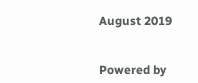August 2019


Powered by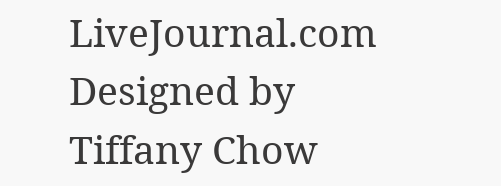LiveJournal.com
Designed by Tiffany Chow